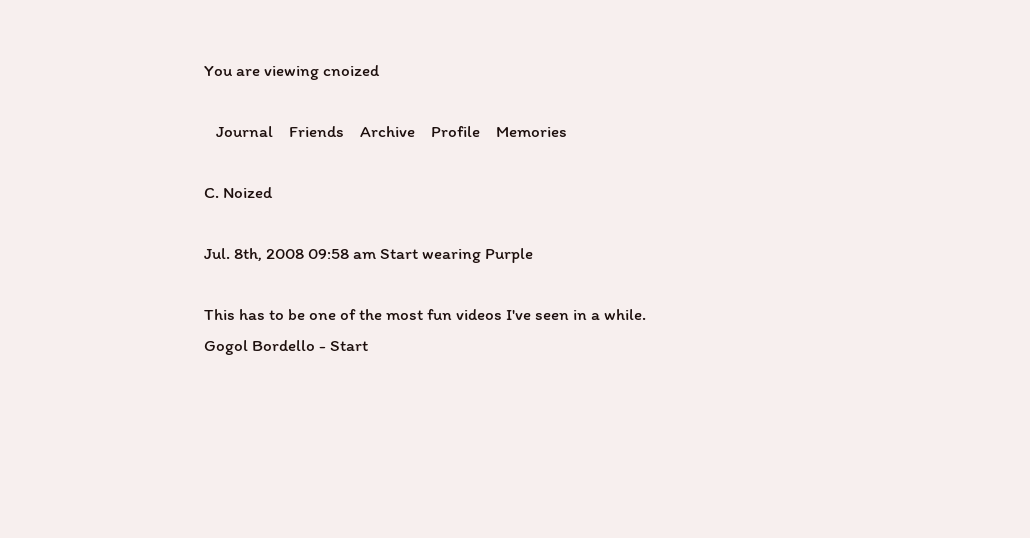You are viewing cnoized

   Journal    Friends    Archive    Profile    Memories

C. Noized

Jul. 8th, 2008 09:58 am Start wearing Purple

This has to be one of the most fun videos I've seen in a while.
Gogol Bordello - Start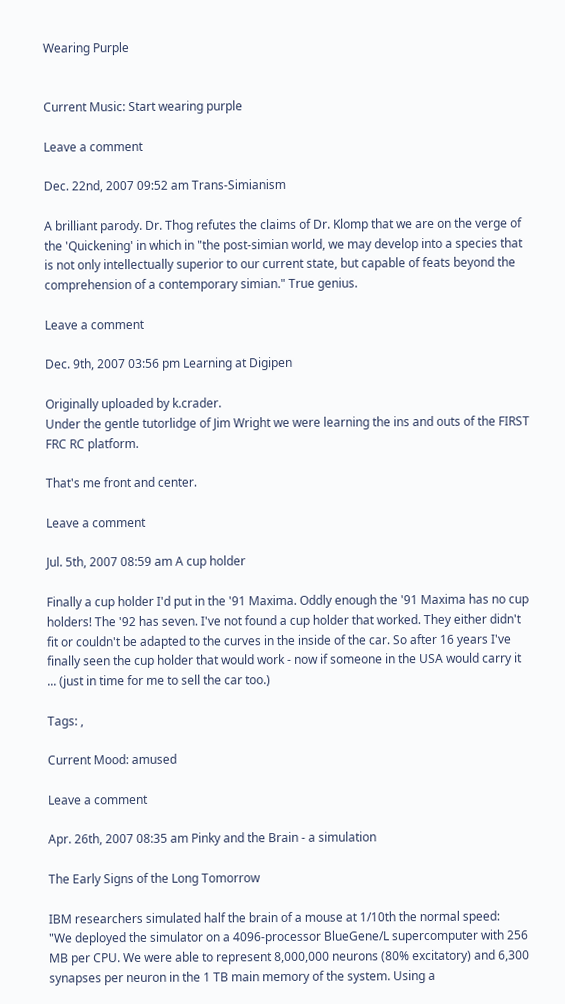Wearing Purple


Current Music: Start wearing purple

Leave a comment

Dec. 22nd, 2007 09:52 am Trans-Simianism

A brilliant parody. Dr. Thog refutes the claims of Dr. Klomp that we are on the verge of the 'Quickening' in which in "the post-simian world, we may develop into a species that is not only intellectually superior to our current state, but capable of feats beyond the comprehension of a contemporary simian." True genius.

Leave a comment

Dec. 9th, 2007 03:56 pm Learning at Digipen

Originally uploaded by k.crader.
Under the gentle tutorlidge of Jim Wright we were learning the ins and outs of the FIRST FRC RC platform.

That's me front and center.

Leave a comment

Jul. 5th, 2007 08:59 am A cup holder

Finally a cup holder I'd put in the '91 Maxima. Oddly enough the '91 Maxima has no cup holders! The '92 has seven. I've not found a cup holder that worked. They either didn't fit or couldn't be adapted to the curves in the inside of the car. So after 16 years I've finally seen the cup holder that would work - now if someone in the USA would carry it ... (just in time for me to sell the car too.)

Tags: ,

Current Mood: amused

Leave a comment

Apr. 26th, 2007 08:35 am Pinky and the Brain - a simulation

The Early Signs of the Long Tomorrow

IBM researchers simulated half the brain of a mouse at 1/10th the normal speed:
"We deployed the simulator on a 4096-processor BlueGene/L supercomputer with 256 MB per CPU. We were able to represent 8,000,000 neurons (80% excitatory) and 6,300 synapses per neuron in the 1 TB main memory of the system. Using a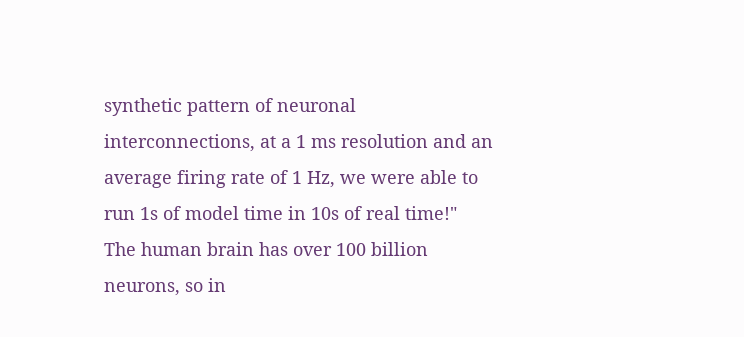synthetic pattern of neuronal interconnections, at a 1 ms resolution and an average firing rate of 1 Hz, we were able to run 1s of model time in 10s of real time!"
The human brain has over 100 billion neurons, so in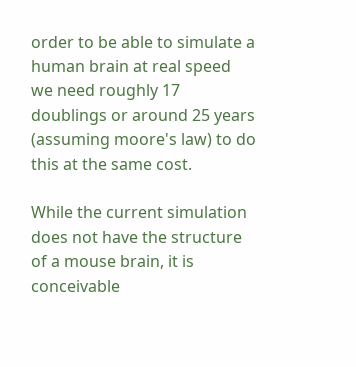order to be able to simulate a human brain at real speed we need roughly 17 doublings or around 25 years (assuming moore's law) to do this at the same cost.

While the current simulation does not have the structure of a mouse brain, it is conceivable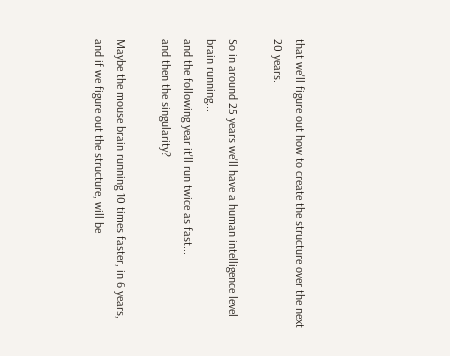that we'll figure out how to create the structure over the next 20 years.

So in around 25 years we'll have a human intelligence level brain running...
and the following year it'll run twice as fast...
and then the singularity?

Maybe the mouse brain running 10 times faster, in 6 years, and if we figure out the structure, will be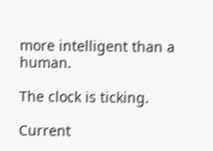more intelligent than a human.

The clock is ticking.

Current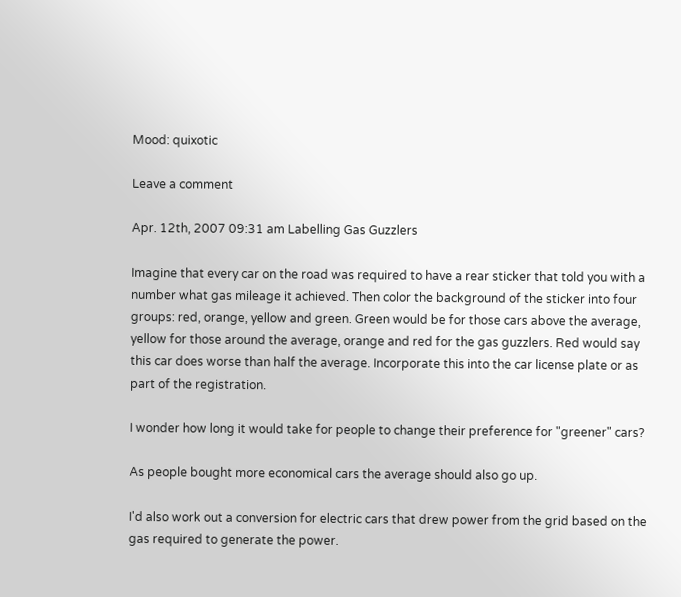Mood: quixotic

Leave a comment

Apr. 12th, 2007 09:31 am Labelling Gas Guzzlers

Imagine that every car on the road was required to have a rear sticker that told you with a number what gas mileage it achieved. Then color the background of the sticker into four groups: red, orange, yellow and green. Green would be for those cars above the average, yellow for those around the average, orange and red for the gas guzzlers. Red would say this car does worse than half the average. Incorporate this into the car license plate or as part of the registration.

I wonder how long it would take for people to change their preference for "greener" cars?

As people bought more economical cars the average should also go up.

I'd also work out a conversion for electric cars that drew power from the grid based on the gas required to generate the power.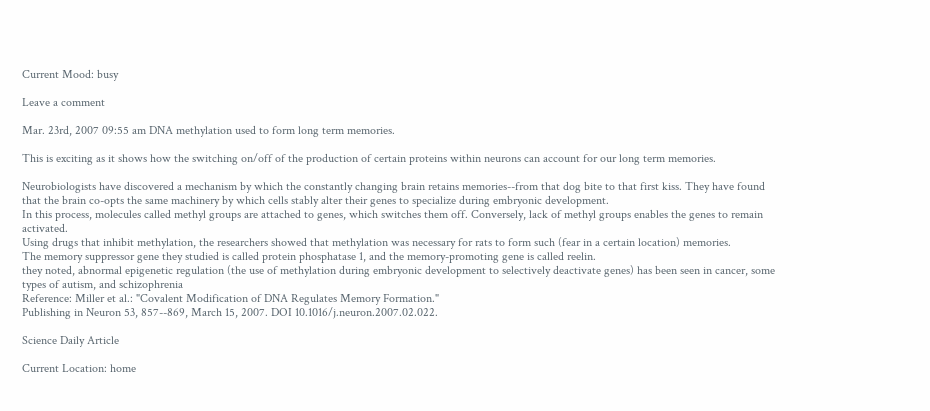Current Mood: busy

Leave a comment

Mar. 23rd, 2007 09:55 am DNA methylation used to form long term memories.

This is exciting as it shows how the switching on/off of the production of certain proteins within neurons can account for our long term memories.

Neurobiologists have discovered a mechanism by which the constantly changing brain retains memories--from that dog bite to that first kiss. They have found that the brain co-opts the same machinery by which cells stably alter their genes to specialize during embryonic development.
In this process, molecules called methyl groups are attached to genes, which switches them off. Conversely, lack of methyl groups enables the genes to remain activated.
Using drugs that inhibit methylation, the researchers showed that methylation was necessary for rats to form such (fear in a certain location) memories.
The memory suppressor gene they studied is called protein phosphatase 1, and the memory-promoting gene is called reelin.
they noted, abnormal epigenetic regulation (the use of methylation during embryonic development to selectively deactivate genes) has been seen in cancer, some types of autism, and schizophrenia
Reference: Miller et al.: "Covalent Modification of DNA Regulates Memory Formation."
Publishing in Neuron 53, 857--869, March 15, 2007. DOI 10.1016/j.neuron.2007.02.022.

Science Daily Article

Current Location: home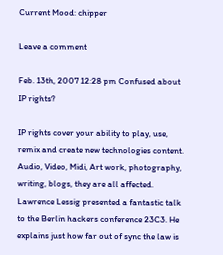Current Mood: chipper

Leave a comment

Feb. 13th, 2007 12:28 pm Confused about IP rights?

IP rights cover your ability to play, use, remix and create new technologies content. Audio, Video, Midi, Art work, photography, writing, blogs, they are all affected. Lawrence Lessig presented a fantastic talk to the Berlin hackers conference 23C3. He explains just how far out of sync the law is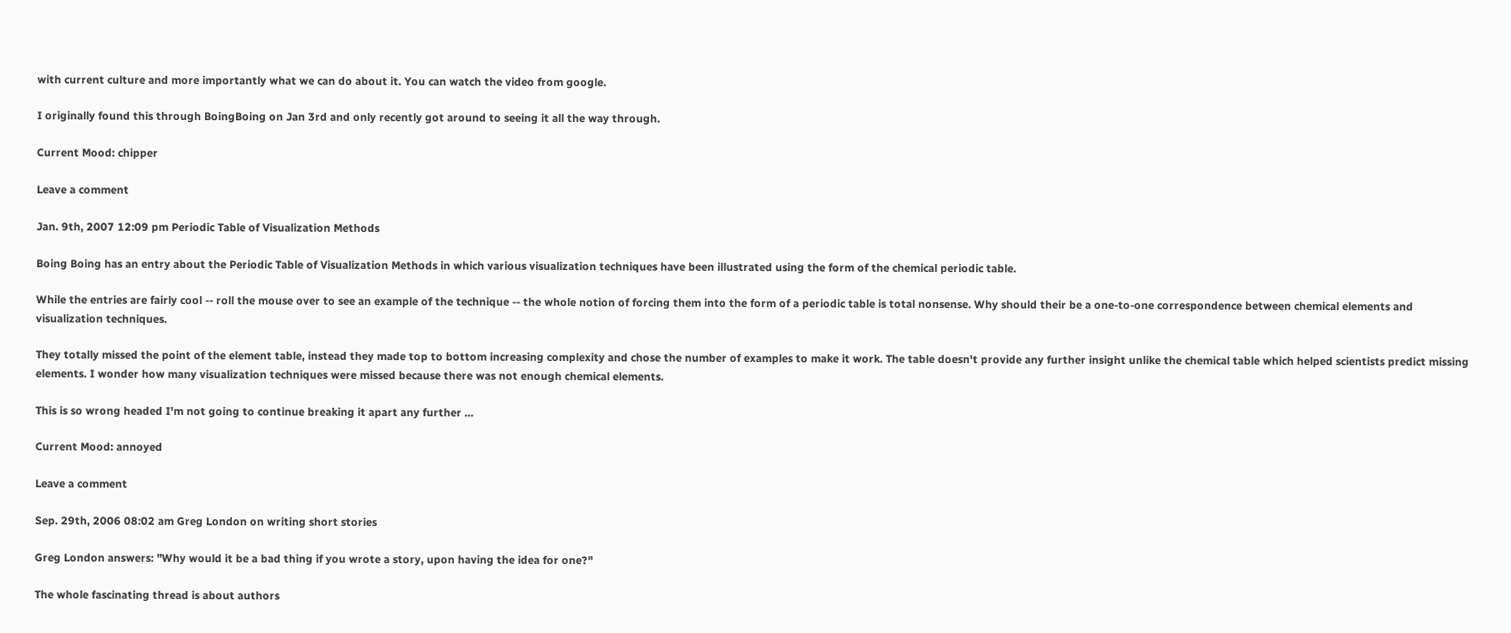with current culture and more importantly what we can do about it. You can watch the video from google.

I originally found this through BoingBoing on Jan 3rd and only recently got around to seeing it all the way through.

Current Mood: chipper

Leave a comment

Jan. 9th, 2007 12:09 pm Periodic Table of Visualization Methods

Boing Boing has an entry about the Periodic Table of Visualization Methods in which various visualization techniques have been illustrated using the form of the chemical periodic table.

While the entries are fairly cool -- roll the mouse over to see an example of the technique -- the whole notion of forcing them into the form of a periodic table is total nonsense. Why should their be a one-to-one correspondence between chemical elements and
visualization techniques.

They totally missed the point of the element table, instead they made top to bottom increasing complexity and chose the number of examples to make it work. The table doesn't provide any further insight unlike the chemical table which helped scientists predict missing elements. I wonder how many visualization techniques were missed because there was not enough chemical elements.

This is so wrong headed I'm not going to continue breaking it apart any further ...

Current Mood: annoyed

Leave a comment

Sep. 29th, 2006 08:02 am Greg London on writing short stories

Greg London answers: "Why would it be a bad thing if you wrote a story, upon having the idea for one?"

The whole fascinating thread is about authors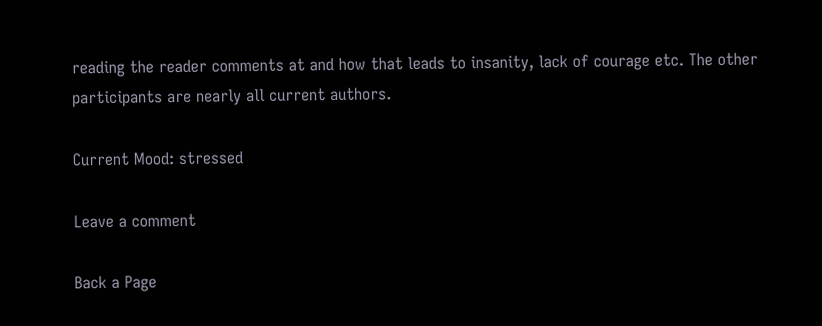reading the reader comments at and how that leads to insanity, lack of courage etc. The other participants are nearly all current authors.

Current Mood: stressed

Leave a comment

Back a Page